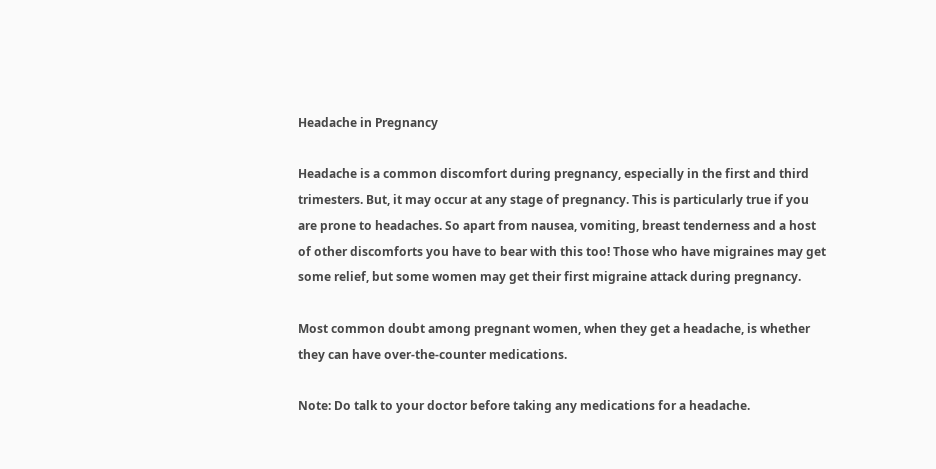Headache in Pregnancy

Headache is a common discomfort during pregnancy, especially in the first and third trimesters. But, it may occur at any stage of pregnancy. This is particularly true if you are prone to headaches. So apart from nausea, vomiting, breast tenderness and a host of other discomforts you have to bear with this too! Those who have migraines may get some relief, but some women may get their first migraine attack during pregnancy.

Most common doubt among pregnant women, when they get a headache, is whether they can have over-the-counter medications.

Note: Do talk to your doctor before taking any medications for a headache.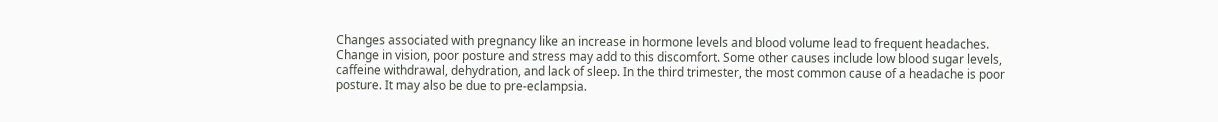Changes associated with pregnancy like an increase in hormone levels and blood volume lead to frequent headaches. Change in vision, poor posture and stress may add to this discomfort. Some other causes include low blood sugar levels, caffeine withdrawal, dehydration, and lack of sleep. In the third trimester, the most common cause of a headache is poor posture. It may also be due to pre-eclampsia.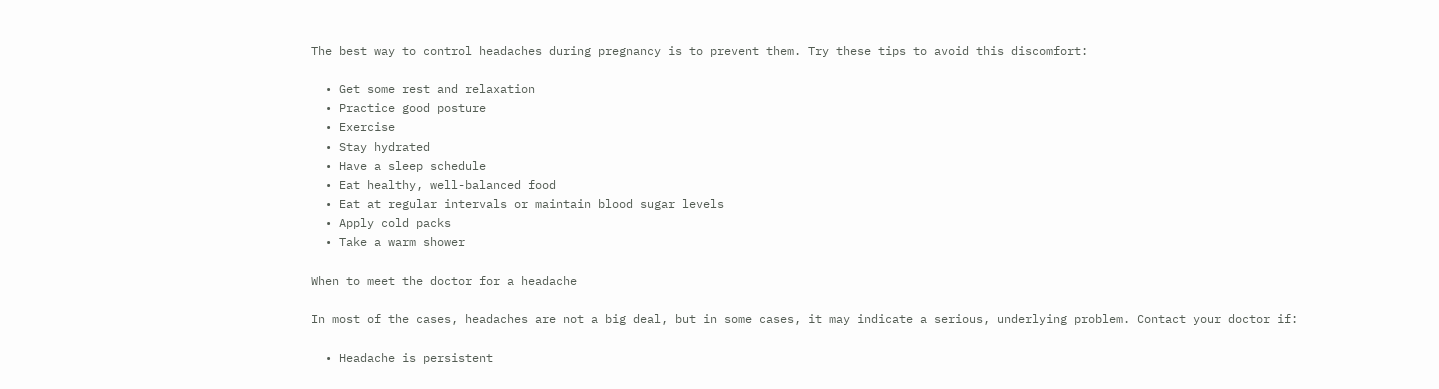The best way to control headaches during pregnancy is to prevent them. Try these tips to avoid this discomfort:

  • Get some rest and relaxation
  • Practice good posture
  • Exercise
  • Stay hydrated
  • Have a sleep schedule
  • Eat healthy, well-balanced food
  • Eat at regular intervals or maintain blood sugar levels
  • Apply cold packs
  • Take a warm shower

When to meet the doctor for a headache

In most of the cases, headaches are not a big deal, but in some cases, it may indicate a serious, underlying problem. Contact your doctor if:

  • Headache is persistent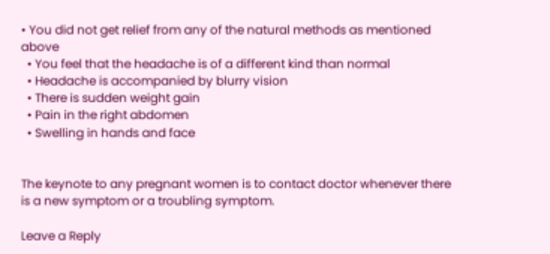• You did not get relief from any of the natural methods as mentioned above
  • You feel that the headache is of a different kind than normal
  • Headache is accompanied by blurry vision
  • There is sudden weight gain
  • Pain in the right abdomen
  • Swelling in hands and face


The keynote to any pregnant women is to contact doctor whenever there is a new symptom or a troubling symptom.

Leave a Reply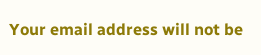Your email address will not be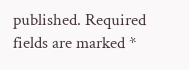published. Required fields are marked *